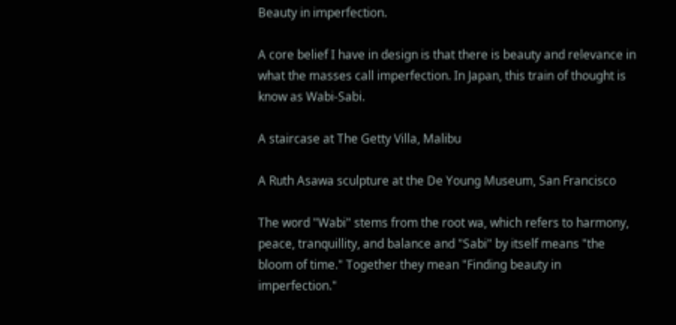Beauty in imperfection.

A core belief I have in design is that there is beauty and relevance in what the masses call imperfection. In Japan, this train of thought is know as Wabi-Sabi.

A staircase at The Getty Villa, Malibu

A Ruth Asawa sculpture at the De Young Museum, San Francisco

The word "Wabi" stems from the root wa, which refers to harmony, peace, tranquillity, and balance and "Sabi" by itself means "the bloom of time." Together they mean "Finding beauty in imperfection."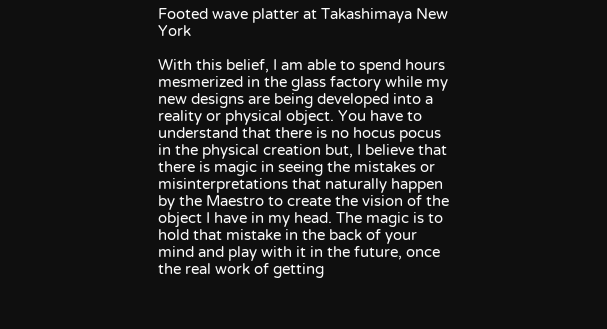Footed wave platter at Takashimaya New York

With this belief, I am able to spend hours mesmerized in the glass factory while my new designs are being developed into a reality or physical object. You have to understand that there is no hocus pocus in the physical creation but, I believe that there is magic in seeing the mistakes or misinterpretations that naturally happen by the Maestro to create the vision of the object I have in my head. The magic is to hold that mistake in the back of your mind and play with it in the future, once the real work of getting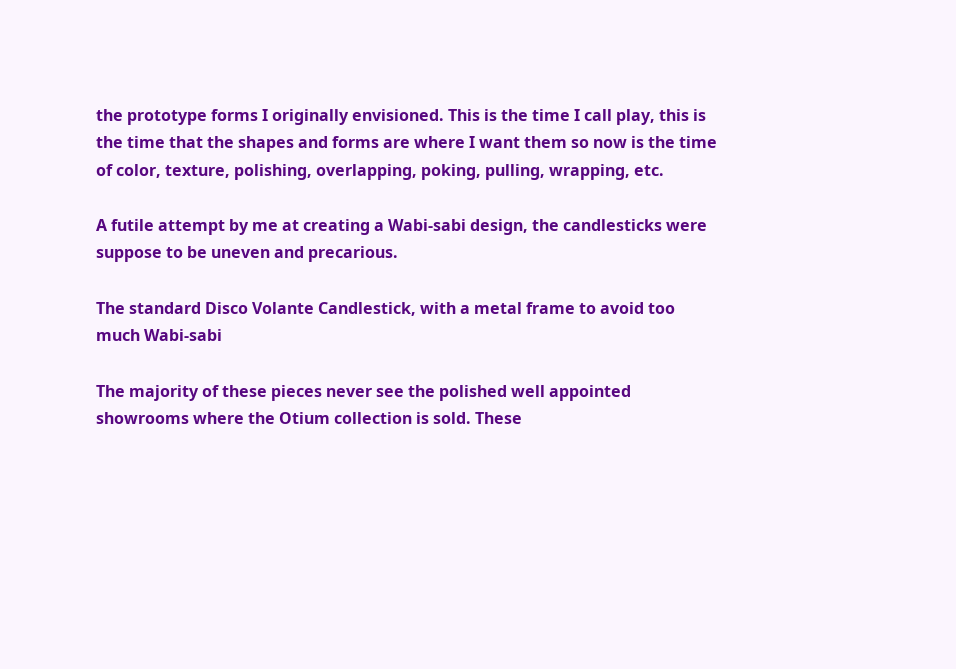the prototype forms I originally envisioned. This is the time I call play, this is the time that the shapes and forms are where I want them so now is the time of color, texture, polishing, overlapping, poking, pulling, wrapping, etc.

A futile attempt by me at creating a Wabi-sabi design, the candlesticks were suppose to be uneven and precarious.

The standard Disco Volante Candlestick, with a metal frame to avoid too much Wabi-sabi

The majority of these pieces never see the polished well appointed showrooms where the Otium collection is sold. These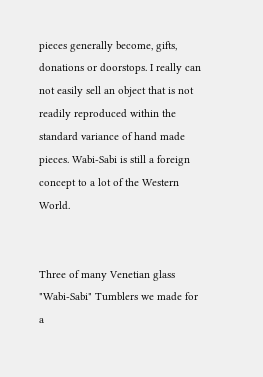pieces generally become, gifts, donations or doorstops. I really can not easily sell an object that is not readily reproduced within the standard variance of hand made pieces. Wabi-Sabi is still a foreign concept to a lot of the Western World.


Three of many Venetian glass "Wabi-Sabi" Tumblers we made for a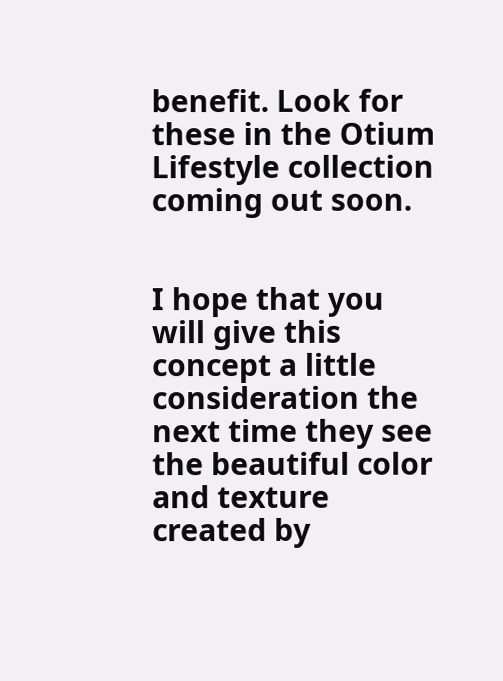benefit. Look for these in the Otium Lifestyle collection coming out soon.


I hope that you will give this concept a little consideration the next time they see the beautiful color and texture created by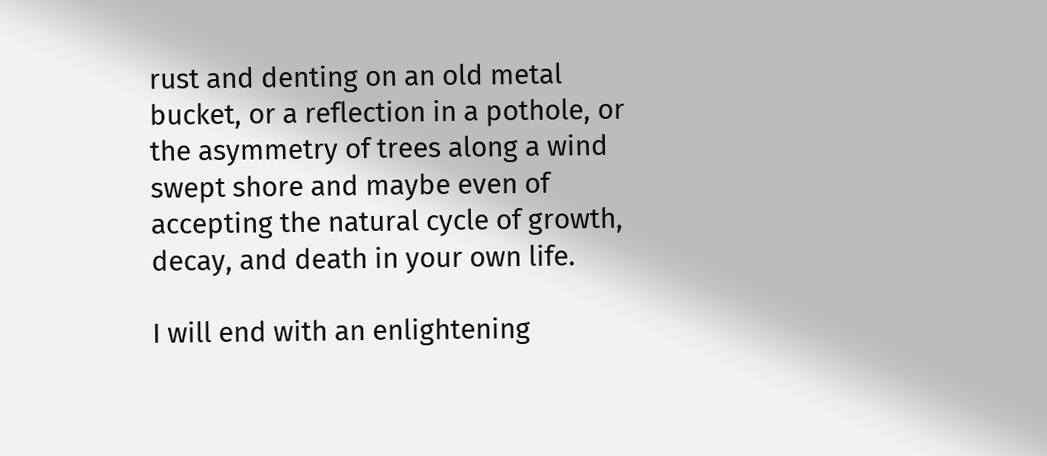rust and denting on an old metal bucket, or a reflection in a pothole, or the asymmetry of trees along a wind swept shore and maybe even of accepting the natural cycle of growth, decay, and death in your own life.

I will end with an enlightening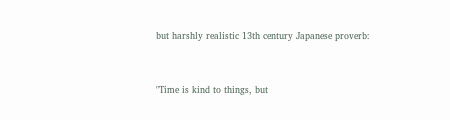but harshly realistic 13th century Japanese proverb:


"Time is kind to things, but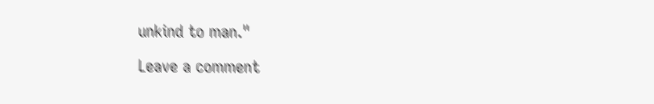unkind to man."

Leave a comment